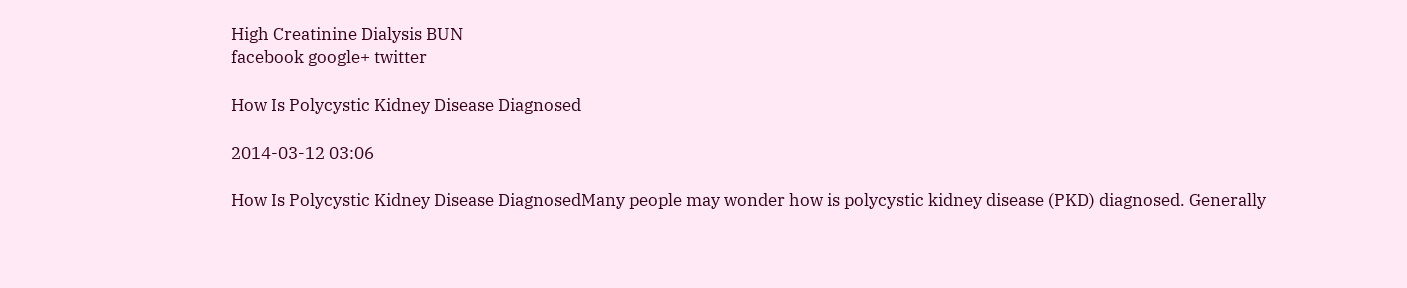High Creatinine Dialysis BUN
facebook google+ twitter

How Is Polycystic Kidney Disease Diagnosed

2014-03-12 03:06

How Is Polycystic Kidney Disease DiagnosedMany people may wonder how is polycystic kidney disease (PKD) diagnosed. Generally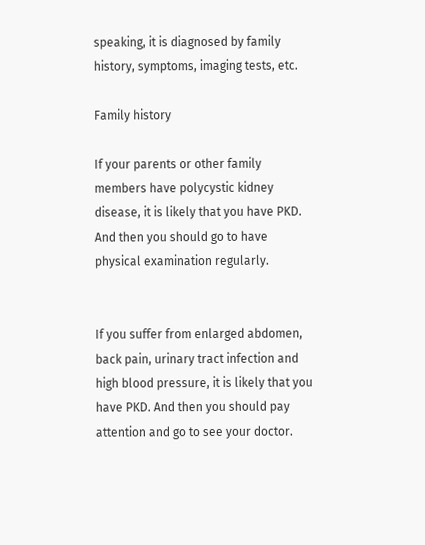speaking, it is diagnosed by family history, symptoms, imaging tests, etc.

Family history

If your parents or other family members have polycystic kidney disease, it is likely that you have PKD. And then you should go to have physical examination regularly.


If you suffer from enlarged abdomen, back pain, urinary tract infection and high blood pressure, it is likely that you have PKD. And then you should pay attention and go to see your doctor.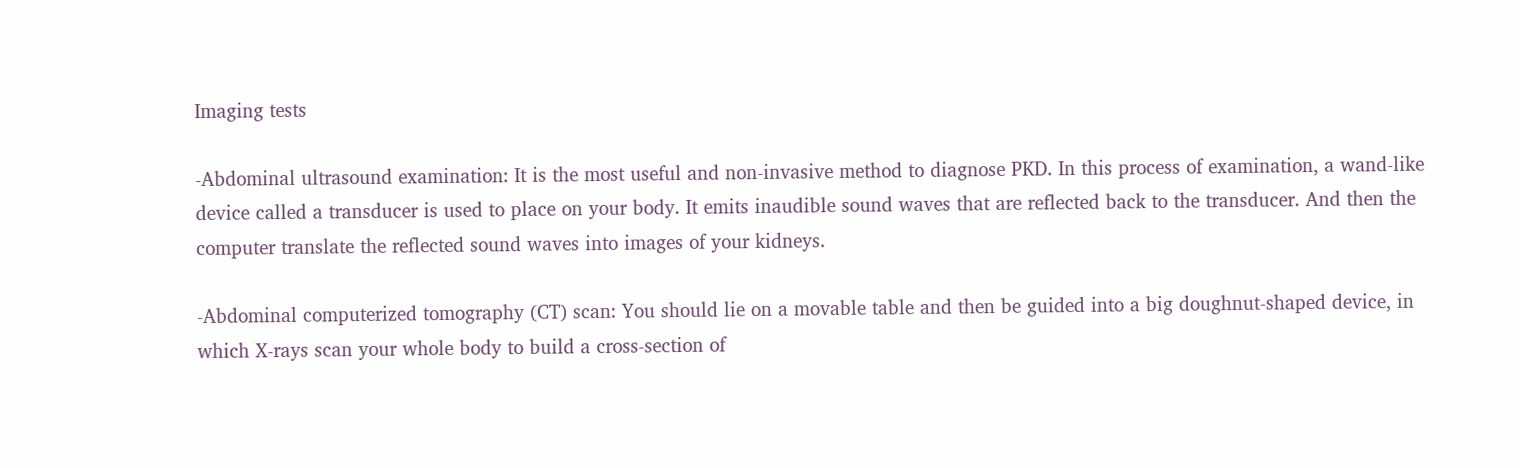Imaging tests

-Abdominal ultrasound examination: It is the most useful and non-invasive method to diagnose PKD. In this process of examination, a wand-like device called a transducer is used to place on your body. It emits inaudible sound waves that are reflected back to the transducer. And then the computer translate the reflected sound waves into images of your kidneys.

-Abdominal computerized tomography (CT) scan: You should lie on a movable table and then be guided into a big doughnut-shaped device, in which X-rays scan your whole body to build a cross-section of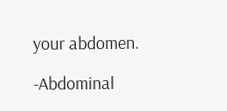your abdomen.

-Abdominal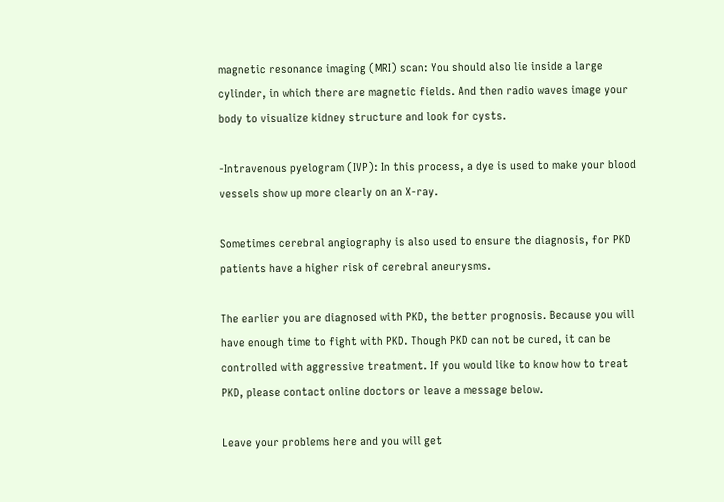magnetic resonance imaging (MRI) scan: You should also lie inside a large cylinder, in which there are magnetic fields. And then radio waves image your body to visualize kidney structure and look for cysts.

-Intravenous pyelogram (IVP): In this process, a dye is used to make your blood vessels show up more clearly on an X-ray.

Sometimes cerebral angiography is also used to ensure the diagnosis, for PKD patients have a higher risk of cerebral aneurysms.

The earlier you are diagnosed with PKD, the better prognosis. Because you will have enough time to fight with PKD. Though PKD can not be cured, it can be controlled with aggressive treatment. If you would like to know how to treat PKD, please contact online doctors or leave a message below.

Leave your problems here and you will get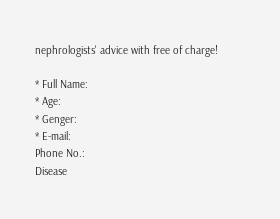nephrologists' advice with free of charge!

* Full Name:
* Age:
* Genger:
* E-mail:
Phone No.:
Disease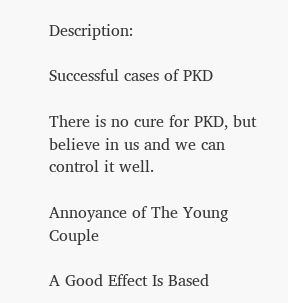Description:

Successful cases of PKD

There is no cure for PKD, but believe in us and we can control it well.

Annoyance of The Young Couple

A Good Effect Is Based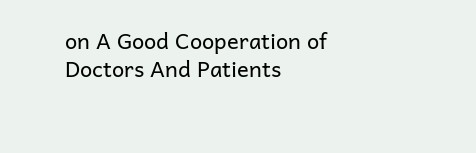on A Good Cooperation of Doctors And Patients